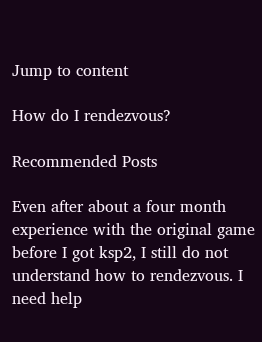Jump to content

How do I rendezvous?

Recommended Posts

Even after about a four month experience with the original game before I got ksp2, I still do not understand how to rendezvous. I need help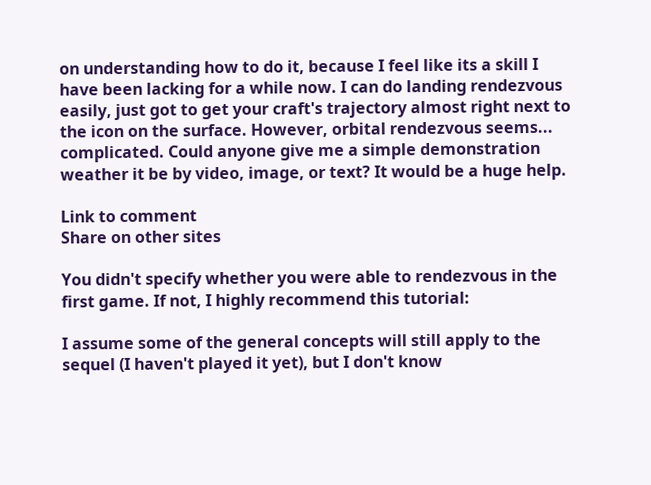on understanding how to do it, because I feel like its a skill I have been lacking for a while now. I can do landing rendezvous easily, just got to get your craft's trajectory almost right next to the icon on the surface. However, orbital rendezvous seems... complicated. Could anyone give me a simple demonstration weather it be by video, image, or text? It would be a huge help.

Link to comment
Share on other sites

You didn't specify whether you were able to rendezvous in the first game. If not, I highly recommend this tutorial:

I assume some of the general concepts will still apply to the sequel (I haven't played it yet), but I don't know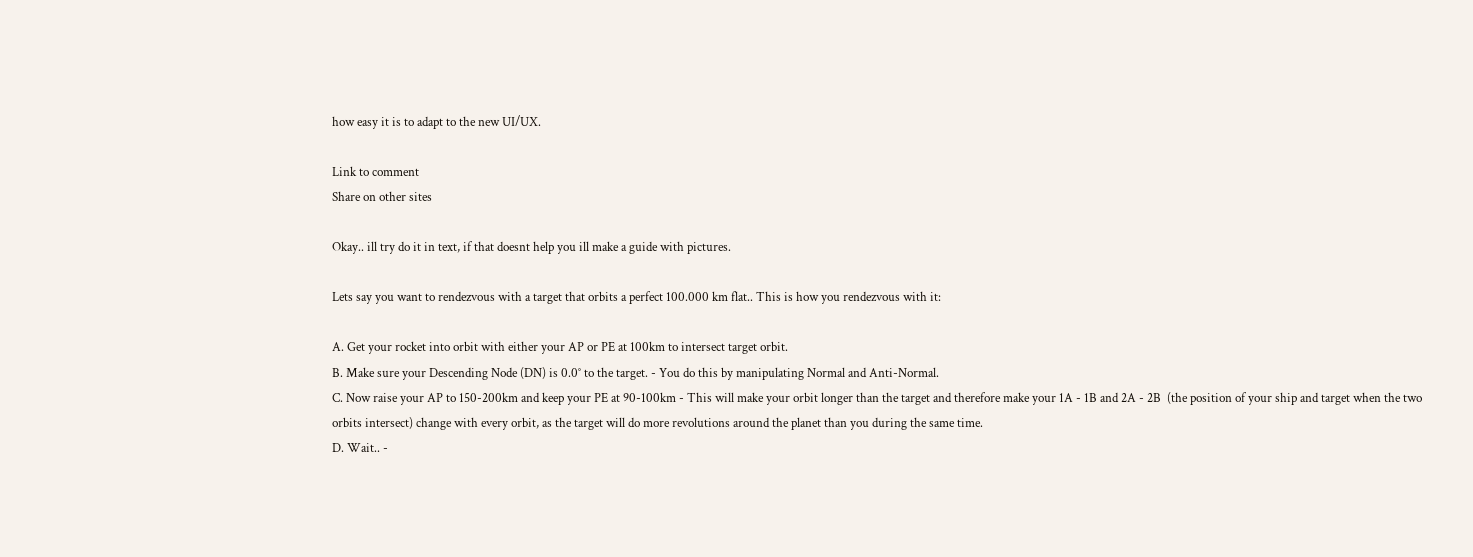how easy it is to adapt to the new UI/UX.

Link to comment
Share on other sites

Okay.. ill try do it in text, if that doesnt help you ill make a guide with pictures.

Lets say you want to rendezvous with a target that orbits a perfect 100.000 km flat.. This is how you rendezvous with it:

A. Get your rocket into orbit with either your AP or PE at 100km to intersect target orbit.
B. Make sure your Descending Node (DN) is 0.0° to the target. - You do this by manipulating Normal and Anti-Normal.
C. Now raise your AP to 150-200km and keep your PE at 90-100km - This will make your orbit longer than the target and therefore make your 1A - 1B and 2A - 2B  (the position of your ship and target when the two orbits intersect) change with every orbit, as the target will do more revolutions around the planet than you during the same time.
D. Wait.. -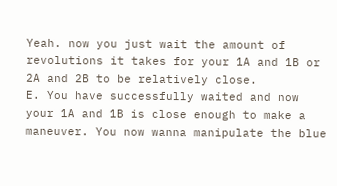Yeah. now you just wait the amount of revolutions it takes for your 1A and 1B or 2A and 2B to be relatively close.
E. You have successfully waited and now your 1A and 1B is close enough to make a maneuver. You now wanna manipulate the blue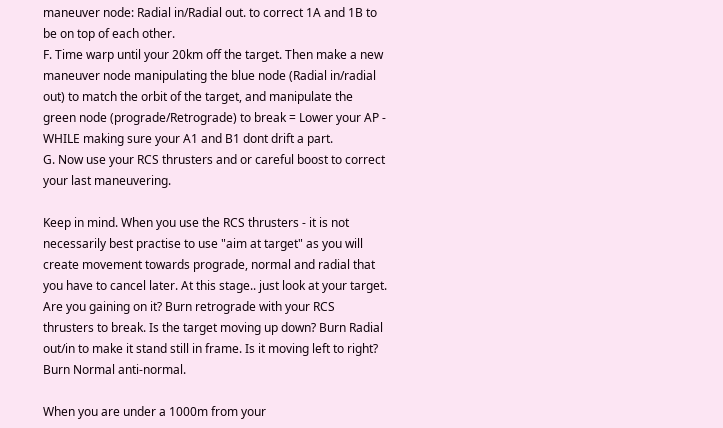maneuver node: Radial in/Radial out. to correct 1A and 1B to be on top of each other.
F. Time warp until your 20km off the target. Then make a new maneuver node manipulating the blue node (Radial in/radial out) to match the orbit of the target, and manipulate the green node (prograde/Retrograde) to break = Lower your AP - WHILE making sure your A1 and B1 dont drift a part.
G. Now use your RCS thrusters and or careful boost to correct your last maneuvering.

Keep in mind. When you use the RCS thrusters - it is not necessarily best practise to use "aim at target" as you will create movement towards prograde, normal and radial that you have to cancel later. At this stage.. just look at your target. Are you gaining on it? Burn retrograde with your RCS thrusters to break. Is the target moving up down? Burn Radial out/in to make it stand still in frame. Is it moving left to right? Burn Normal anti-normal.

When you are under a 1000m from your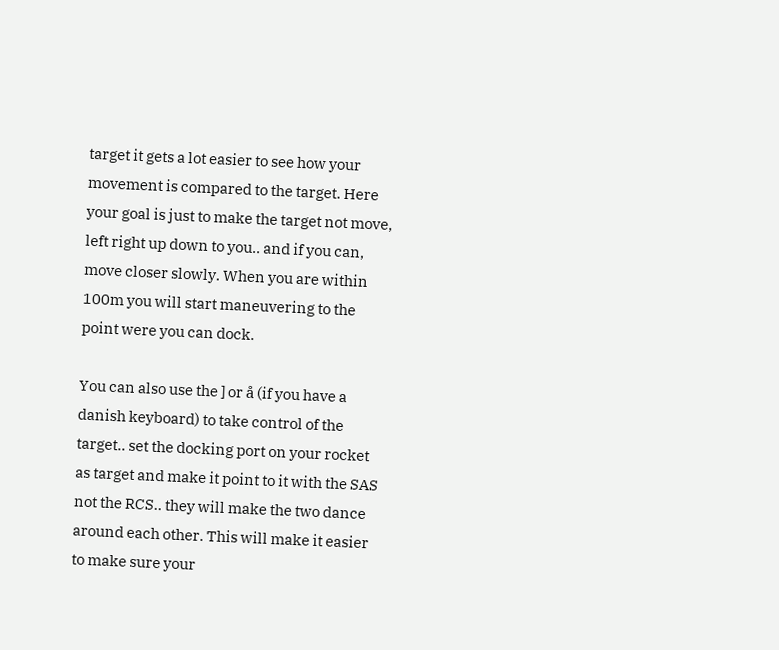target it gets a lot easier to see how your movement is compared to the target. Here your goal is just to make the target not move, left right up down to you.. and if you can, move closer slowly. When you are within 100m you will start maneuvering to the point were you can dock.

You can also use the ] or å (if you have a danish keyboard) to take control of the target.. set the docking port on your rocket as target and make it point to it with the SAS not the RCS.. they will make the two dance around each other. This will make it easier to make sure your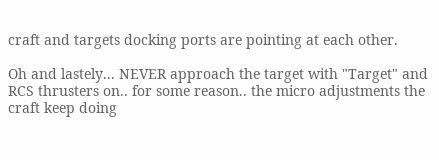craft and targets docking ports are pointing at each other.

Oh and lastely... NEVER approach the target with "Target" and RCS thrusters on.. for some reason.. the micro adjustments the craft keep doing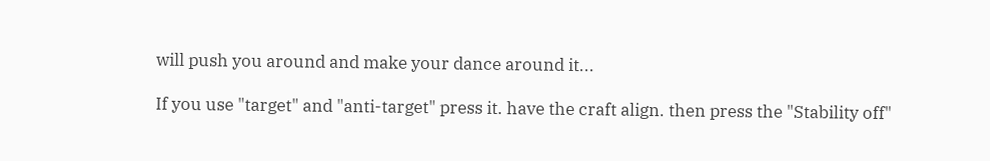will push you around and make your dance around it...

If you use "target" and "anti-target" press it. have the craft align. then press the "Stability off"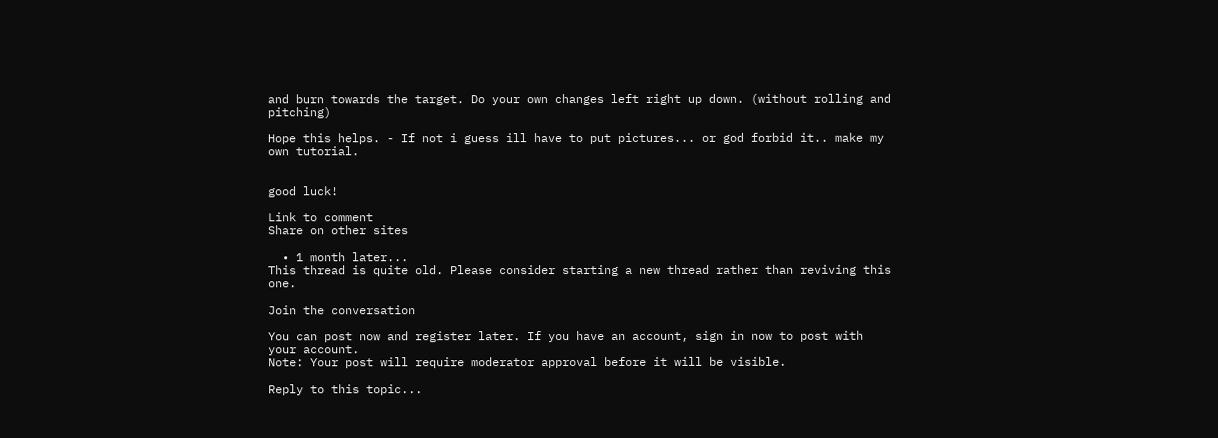and burn towards the target. Do your own changes left right up down. (without rolling and pitching)

Hope this helps. - If not i guess ill have to put pictures... or god forbid it.. make my own tutorial.


good luck!

Link to comment
Share on other sites

  • 1 month later...
This thread is quite old. Please consider starting a new thread rather than reviving this one.

Join the conversation

You can post now and register later. If you have an account, sign in now to post with your account.
Note: Your post will require moderator approval before it will be visible.

Reply to this topic...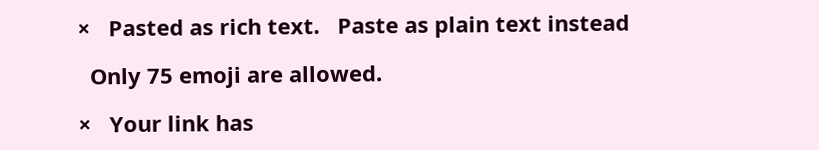×   Pasted as rich text.   Paste as plain text instead

  Only 75 emoji are allowed.

×   Your link has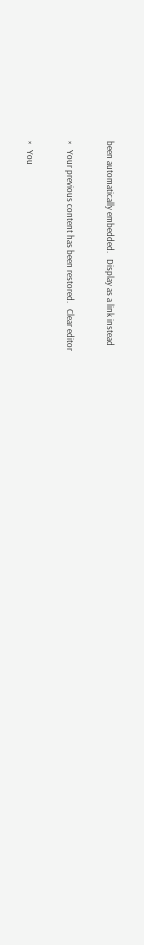been automatically embedded.   Display as a link instead

×   Your previous content has been restored.   Clear editor

×   You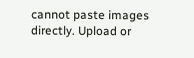cannot paste images directly. Upload or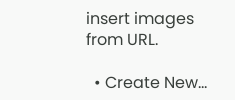insert images from URL.

  • Create New...